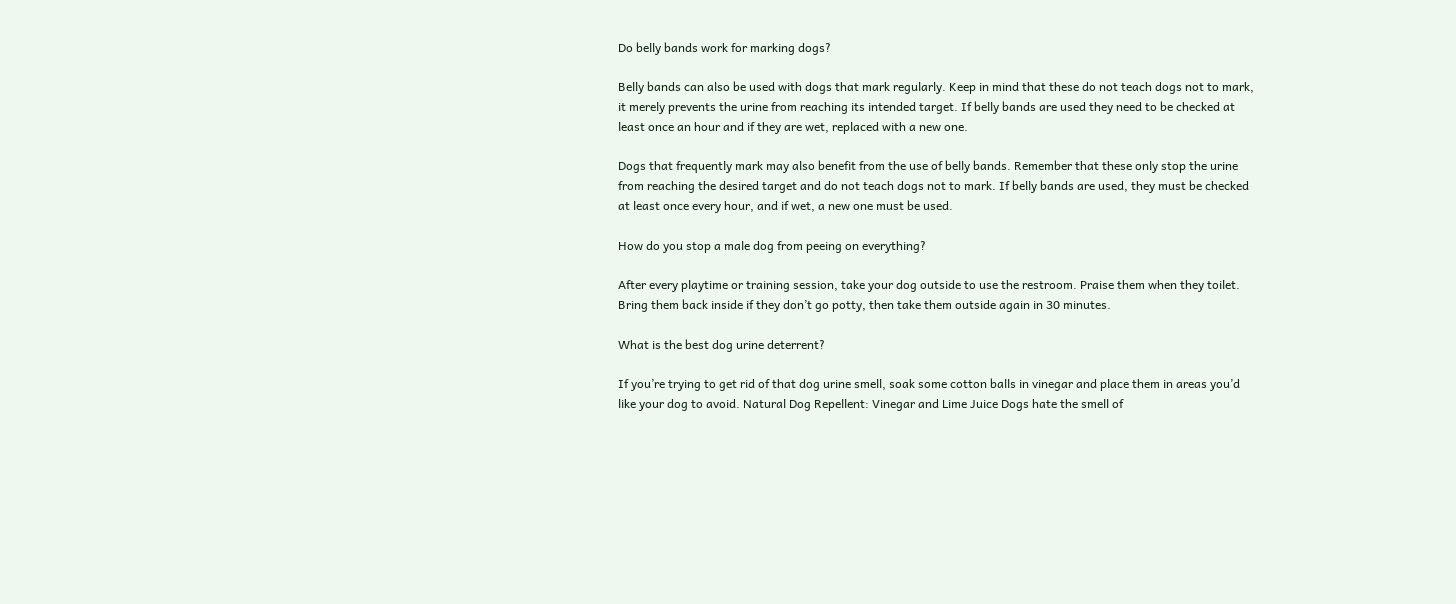Do belly bands work for marking dogs?

Belly bands can also be used with dogs that mark regularly. Keep in mind that these do not teach dogs not to mark, it merely prevents the urine from reaching its intended target. If belly bands are used they need to be checked at least once an hour and if they are wet, replaced with a new one.

Dogs that frequently mark may also benefit from the use of belly bands. Remember that these only stop the urine from reaching the desired target and do not teach dogs not to mark. If belly bands are used, they must be checked at least once every hour, and if wet, a new one must be used.

How do you stop a male dog from peeing on everything?

After every playtime or training session, take your dog outside to use the restroom. Praise them when they toilet. Bring them back inside if they don’t go potty, then take them outside again in 30 minutes.

What is the best dog urine deterrent?

If you’re trying to get rid of that dog urine smell, soak some cotton balls in vinegar and place them in areas you’d like your dog to avoid. Natural Dog Repellent: Vinegar and Lime Juice Dogs hate the smell of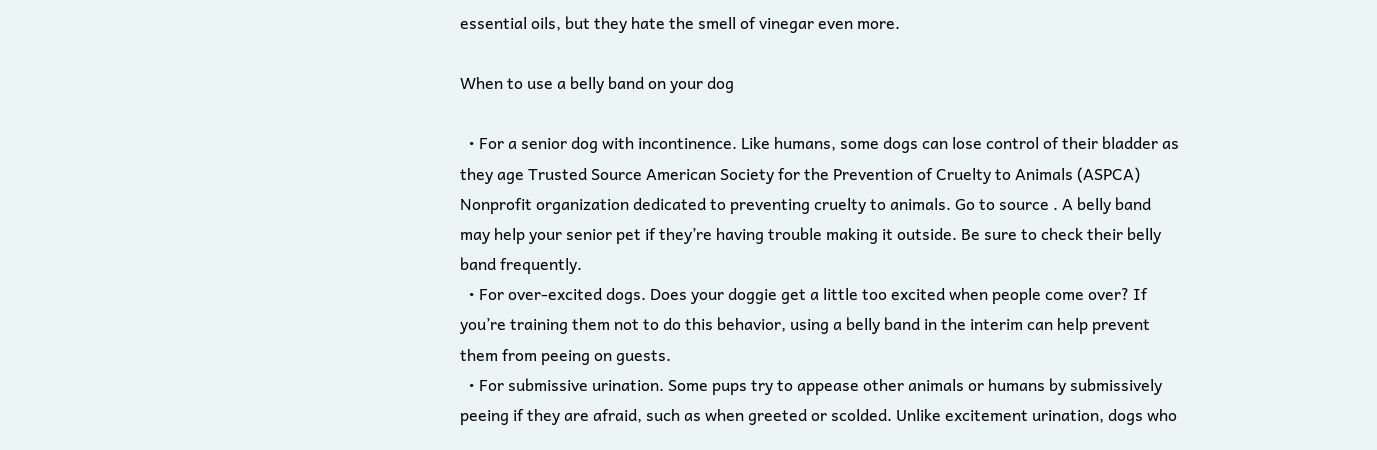essential oils, but they hate the smell of vinegar even more.

When to use a belly band on your dog

  • For a senior dog with incontinence. Like humans, some dogs can lose control of their bladder as they age Trusted Source American Society for the Prevention of Cruelty to Animals (ASPCA) Nonprofit organization dedicated to preventing cruelty to animals. Go to source . A belly band may help your senior pet if they’re having trouble making it outside. Be sure to check their belly band frequently.
  • For over-excited dogs. Does your doggie get a little too excited when people come over? If you’re training them not to do this behavior, using a belly band in the interim can help prevent them from peeing on guests.
  • For submissive urination. Some pups try to appease other animals or humans by submissively peeing if they are afraid, such as when greeted or scolded. Unlike excitement urination, dogs who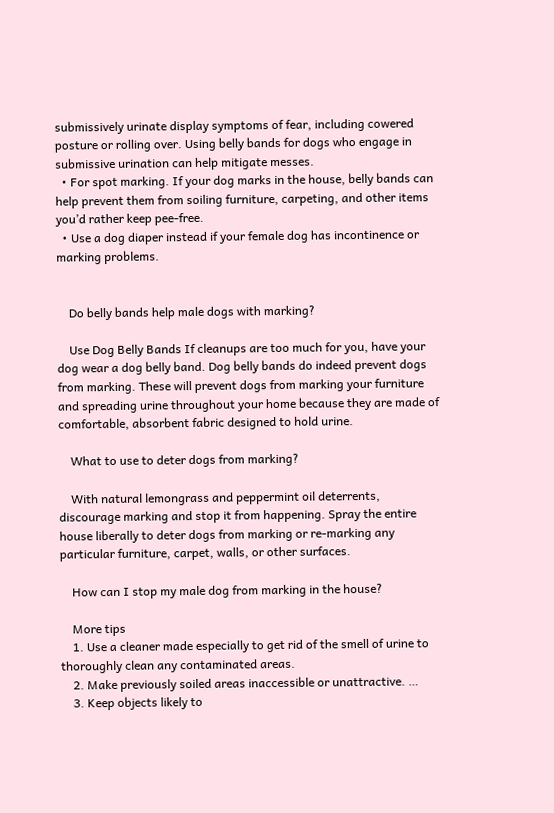submissively urinate display symptoms of fear, including cowered posture or rolling over. Using belly bands for dogs who engage in submissive urination can help mitigate messes.
  • For spot marking. If your dog marks in the house, belly bands can help prevent them from soiling furniture, carpeting, and other items you’d rather keep pee-free.
  • Use a dog diaper instead if your female dog has incontinence or marking problems.


    Do belly bands help male dogs with marking?

    Use Dog Belly Bands If cleanups are too much for you, have your dog wear a dog belly band. Dog belly bands do indeed prevent dogs from marking. These will prevent dogs from marking your furniture and spreading urine throughout your home because they are made of comfortable, absorbent fabric designed to hold urine.

    What to use to deter dogs from marking?

    With natural lemongrass and peppermint oil deterrents, discourage marking and stop it from happening. Spray the entire house liberally to deter dogs from marking or re-marking any particular furniture, carpet, walls, or other surfaces.

    How can I stop my male dog from marking in the house?

    More tips
    1. Use a cleaner made especially to get rid of the smell of urine to thoroughly clean any contaminated areas.
    2. Make previously soiled areas inaccessible or unattractive. …
    3. Keep objects likely to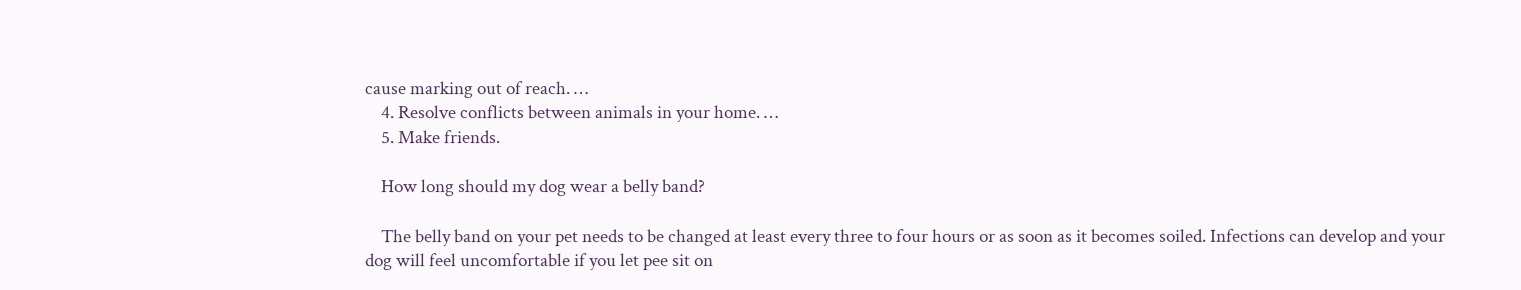cause marking out of reach. …
    4. Resolve conflicts between animals in your home. …
    5. Make friends.

    How long should my dog wear a belly band?

    The belly band on your pet needs to be changed at least every three to four hours or as soon as it becomes soiled. Infections can develop and your dog will feel uncomfortable if you let pee sit on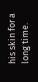his skin for a long time.